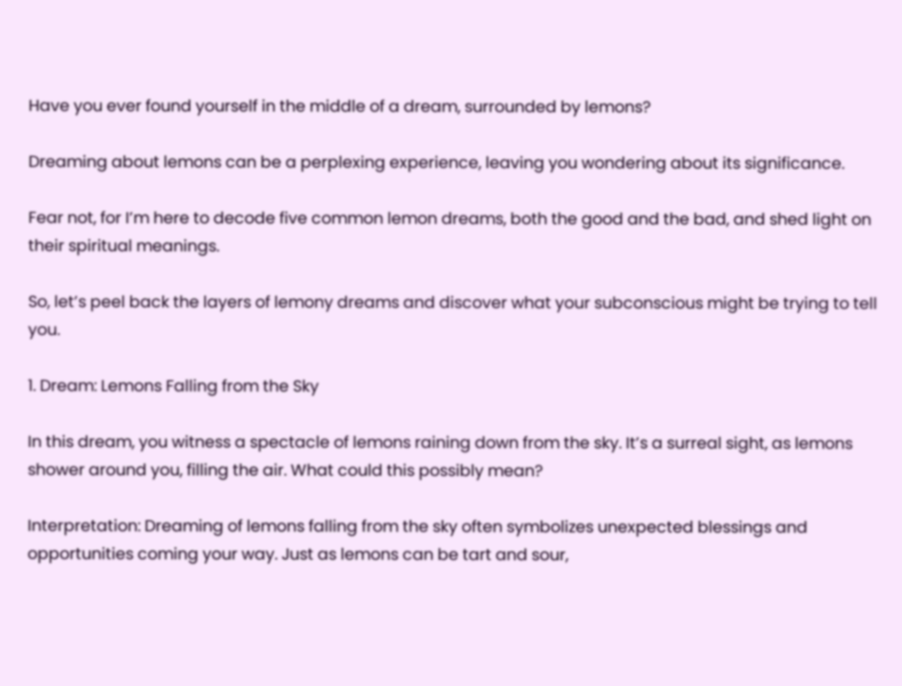Have you ever found yourself in the middle of a dream, surrounded by lemons?

Dreaming about lemons can be a perplexing experience, leaving you wondering about its significance.

Fear not, for I’m here to decode five common lemon dreams, both the good and the bad, and shed light on their spiritual meanings.

So, let’s peel back the layers of lemony dreams and discover what your subconscious might be trying to tell you.

1. Dream: Lemons Falling from the Sky

In this dream, you witness a spectacle of lemons raining down from the sky. It’s a surreal sight, as lemons shower around you, filling the air. What could this possibly mean?

Interpretation: Dreaming of lemons falling from the sky often symbolizes unexpected blessings and opportunities coming your way. Just as lemons can be tart and sour,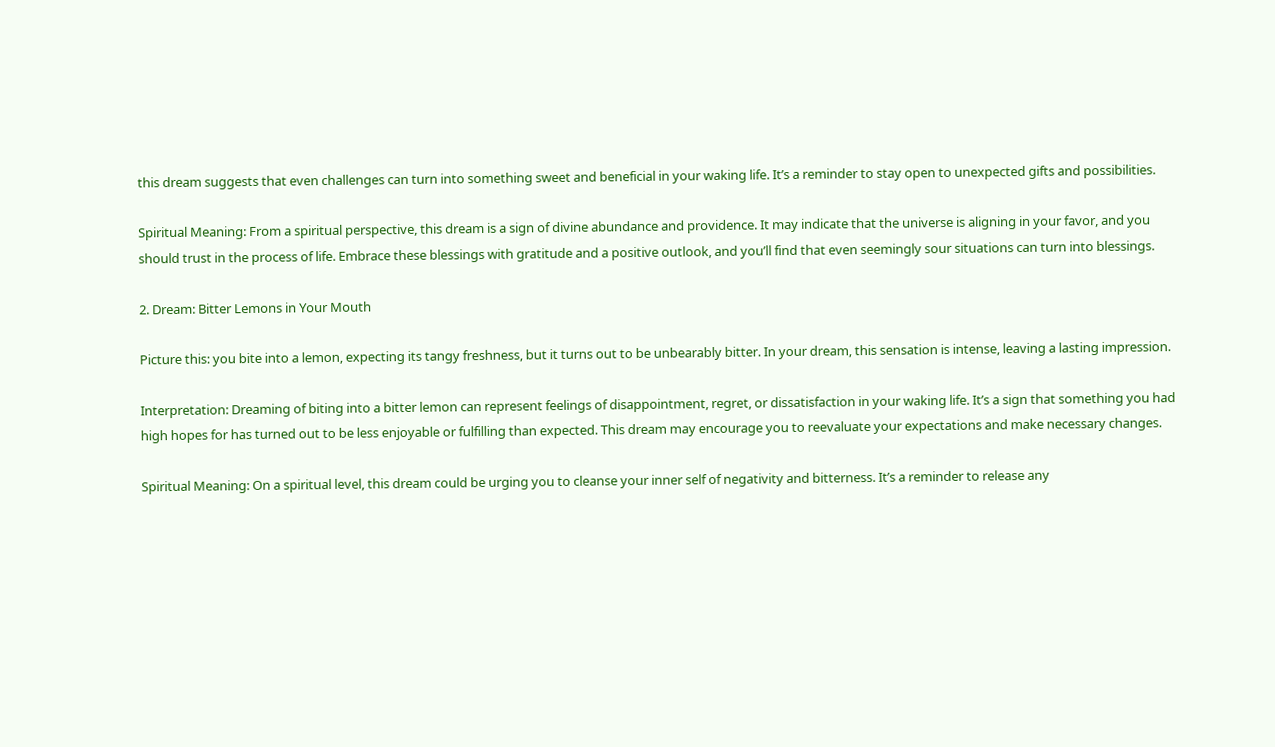this dream suggests that even challenges can turn into something sweet and beneficial in your waking life. It’s a reminder to stay open to unexpected gifts and possibilities.

Spiritual Meaning: From a spiritual perspective, this dream is a sign of divine abundance and providence. It may indicate that the universe is aligning in your favor, and you should trust in the process of life. Embrace these blessings with gratitude and a positive outlook, and you’ll find that even seemingly sour situations can turn into blessings.

2. Dream: Bitter Lemons in Your Mouth

Picture this: you bite into a lemon, expecting its tangy freshness, but it turns out to be unbearably bitter. In your dream, this sensation is intense, leaving a lasting impression.

Interpretation: Dreaming of biting into a bitter lemon can represent feelings of disappointment, regret, or dissatisfaction in your waking life. It’s a sign that something you had high hopes for has turned out to be less enjoyable or fulfilling than expected. This dream may encourage you to reevaluate your expectations and make necessary changes.

Spiritual Meaning: On a spiritual level, this dream could be urging you to cleanse your inner self of negativity and bitterness. It’s a reminder to release any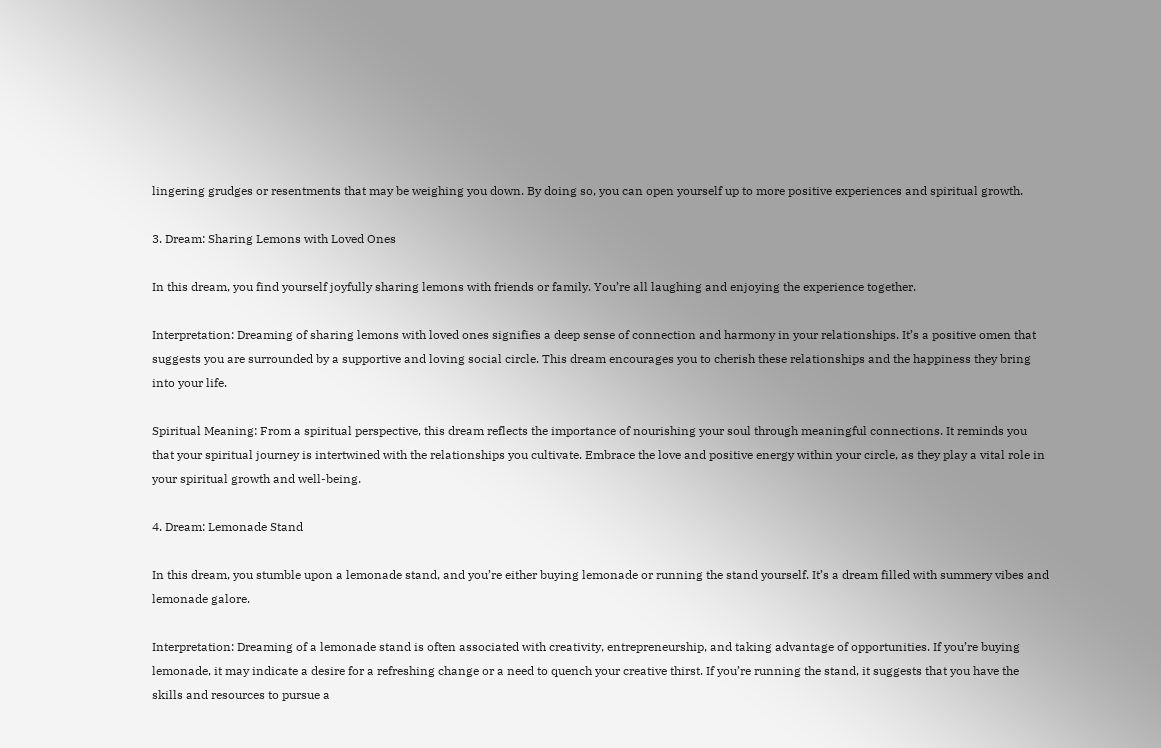lingering grudges or resentments that may be weighing you down. By doing so, you can open yourself up to more positive experiences and spiritual growth.

3. Dream: Sharing Lemons with Loved Ones

In this dream, you find yourself joyfully sharing lemons with friends or family. You’re all laughing and enjoying the experience together.

Interpretation: Dreaming of sharing lemons with loved ones signifies a deep sense of connection and harmony in your relationships. It’s a positive omen that suggests you are surrounded by a supportive and loving social circle. This dream encourages you to cherish these relationships and the happiness they bring into your life.

Spiritual Meaning: From a spiritual perspective, this dream reflects the importance of nourishing your soul through meaningful connections. It reminds you that your spiritual journey is intertwined with the relationships you cultivate. Embrace the love and positive energy within your circle, as they play a vital role in your spiritual growth and well-being.

4. Dream: Lemonade Stand

In this dream, you stumble upon a lemonade stand, and you’re either buying lemonade or running the stand yourself. It’s a dream filled with summery vibes and lemonade galore.

Interpretation: Dreaming of a lemonade stand is often associated with creativity, entrepreneurship, and taking advantage of opportunities. If you’re buying lemonade, it may indicate a desire for a refreshing change or a need to quench your creative thirst. If you’re running the stand, it suggests that you have the skills and resources to pursue a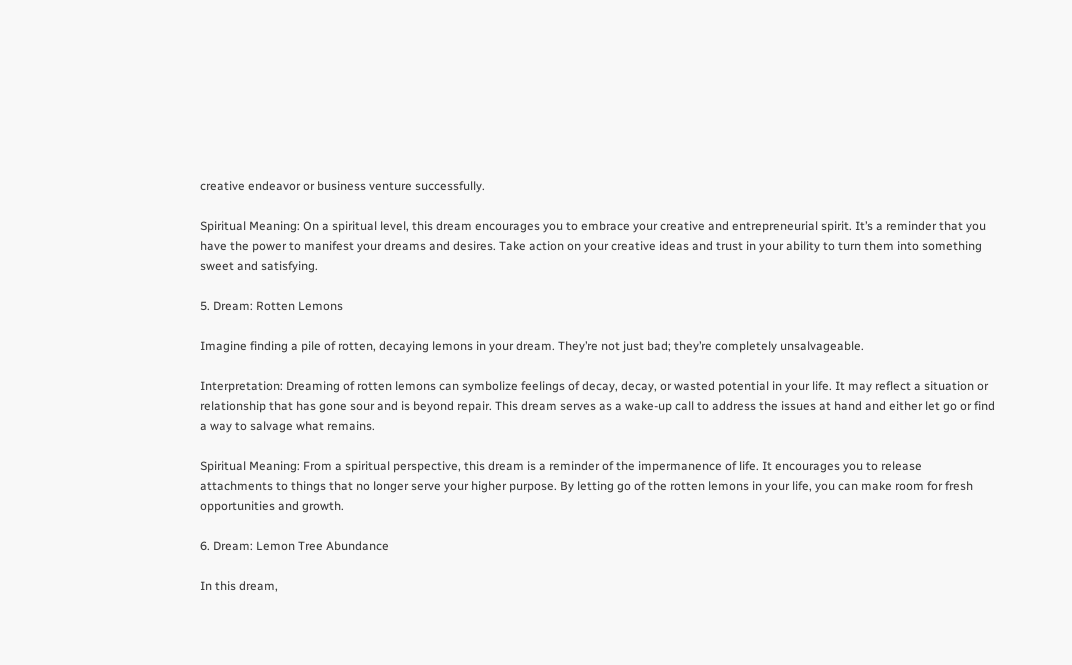creative endeavor or business venture successfully.

Spiritual Meaning: On a spiritual level, this dream encourages you to embrace your creative and entrepreneurial spirit. It’s a reminder that you have the power to manifest your dreams and desires. Take action on your creative ideas and trust in your ability to turn them into something sweet and satisfying.

5. Dream: Rotten Lemons

Imagine finding a pile of rotten, decaying lemons in your dream. They’re not just bad; they’re completely unsalvageable.

Interpretation: Dreaming of rotten lemons can symbolize feelings of decay, decay, or wasted potential in your life. It may reflect a situation or relationship that has gone sour and is beyond repair. This dream serves as a wake-up call to address the issues at hand and either let go or find a way to salvage what remains.

Spiritual Meaning: From a spiritual perspective, this dream is a reminder of the impermanence of life. It encourages you to release attachments to things that no longer serve your higher purpose. By letting go of the rotten lemons in your life, you can make room for fresh opportunities and growth.

6. Dream: Lemon Tree Abundance

In this dream,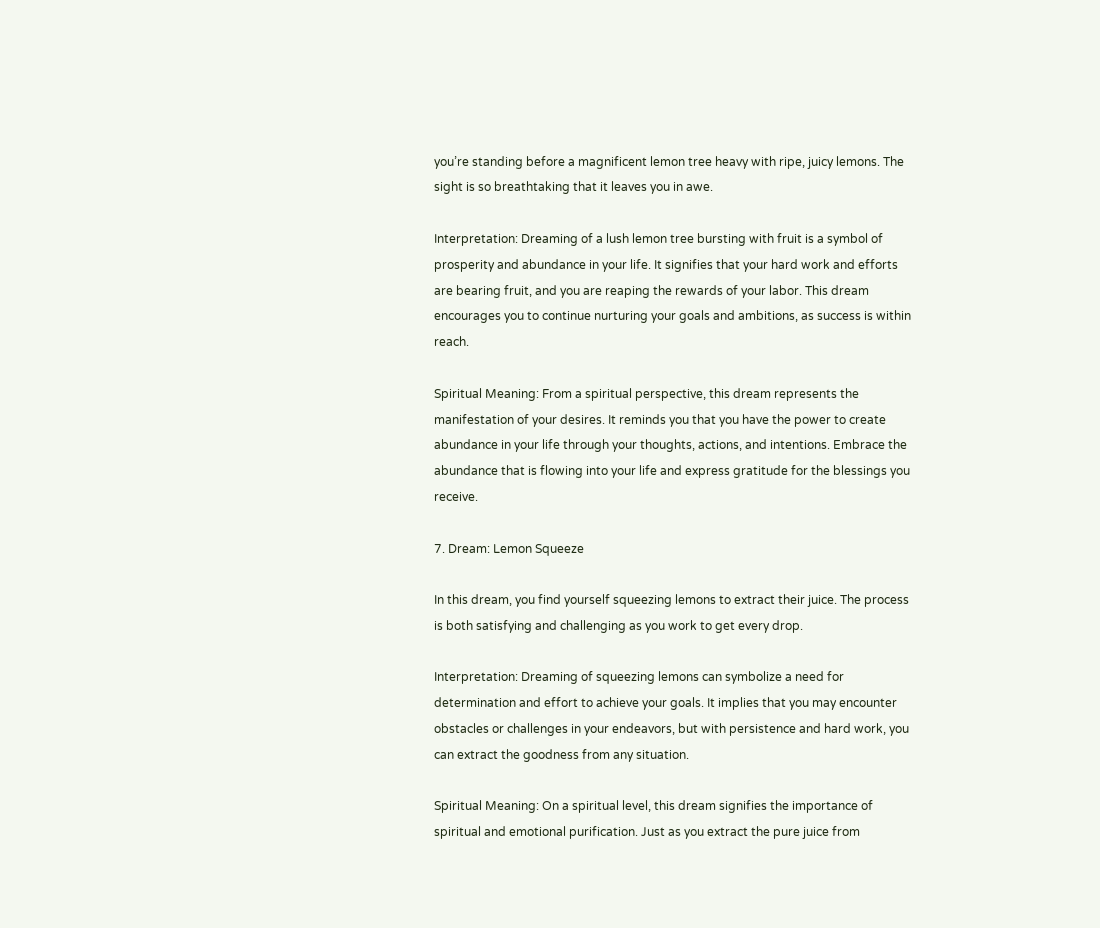you’re standing before a magnificent lemon tree heavy with ripe, juicy lemons. The sight is so breathtaking that it leaves you in awe.

Interpretation: Dreaming of a lush lemon tree bursting with fruit is a symbol of prosperity and abundance in your life. It signifies that your hard work and efforts are bearing fruit, and you are reaping the rewards of your labor. This dream encourages you to continue nurturing your goals and ambitions, as success is within reach.

Spiritual Meaning: From a spiritual perspective, this dream represents the manifestation of your desires. It reminds you that you have the power to create abundance in your life through your thoughts, actions, and intentions. Embrace the abundance that is flowing into your life and express gratitude for the blessings you receive.

7. Dream: Lemon Squeeze

In this dream, you find yourself squeezing lemons to extract their juice. The process is both satisfying and challenging as you work to get every drop.

Interpretation: Dreaming of squeezing lemons can symbolize a need for determination and effort to achieve your goals. It implies that you may encounter obstacles or challenges in your endeavors, but with persistence and hard work, you can extract the goodness from any situation.

Spiritual Meaning: On a spiritual level, this dream signifies the importance of spiritual and emotional purification. Just as you extract the pure juice from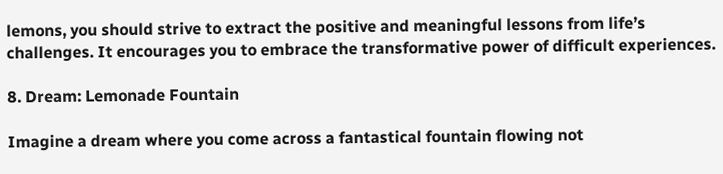lemons, you should strive to extract the positive and meaningful lessons from life’s challenges. It encourages you to embrace the transformative power of difficult experiences.

8. Dream: Lemonade Fountain

Imagine a dream where you come across a fantastical fountain flowing not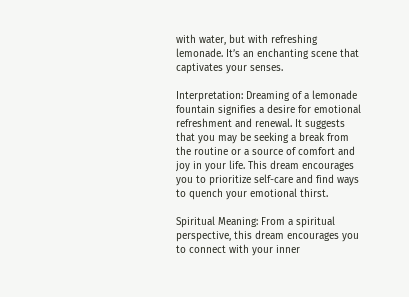with water, but with refreshing lemonade. It’s an enchanting scene that captivates your senses.

Interpretation: Dreaming of a lemonade fountain signifies a desire for emotional refreshment and renewal. It suggests that you may be seeking a break from the routine or a source of comfort and joy in your life. This dream encourages you to prioritize self-care and find ways to quench your emotional thirst.

Spiritual Meaning: From a spiritual perspective, this dream encourages you to connect with your inner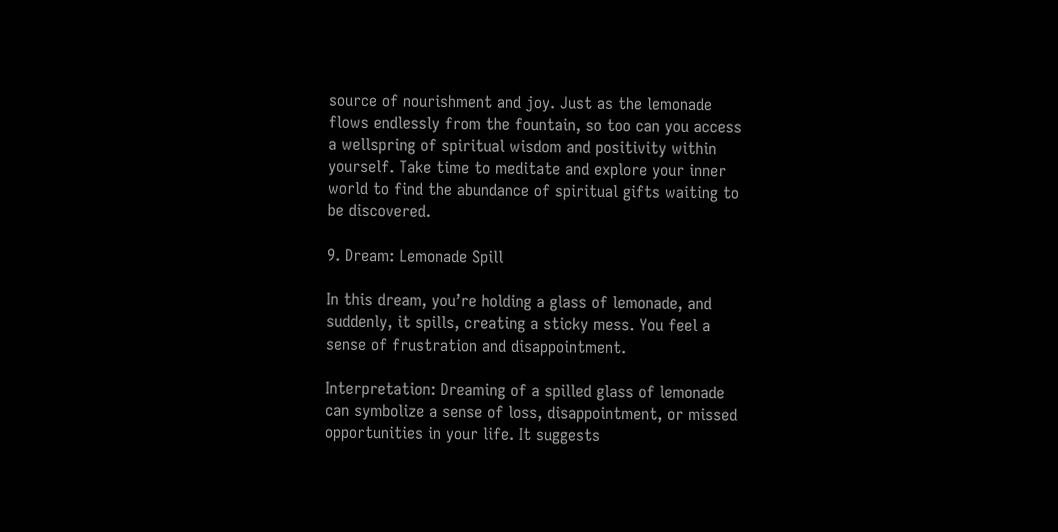source of nourishment and joy. Just as the lemonade flows endlessly from the fountain, so too can you access a wellspring of spiritual wisdom and positivity within yourself. Take time to meditate and explore your inner world to find the abundance of spiritual gifts waiting to be discovered.

9. Dream: Lemonade Spill

In this dream, you’re holding a glass of lemonade, and suddenly, it spills, creating a sticky mess. You feel a sense of frustration and disappointment.

Interpretation: Dreaming of a spilled glass of lemonade can symbolize a sense of loss, disappointment, or missed opportunities in your life. It suggests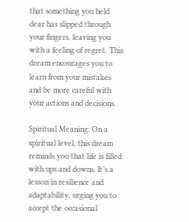that something you held dear has slipped through your fingers, leaving you with a feeling of regret. This dream encourages you to learn from your mistakes and be more careful with your actions and decisions.

Spiritual Meaning: On a spiritual level, this dream reminds you that life is filled with ups and downs. It’s a lesson in resilience and adaptability, urging you to accept the occasional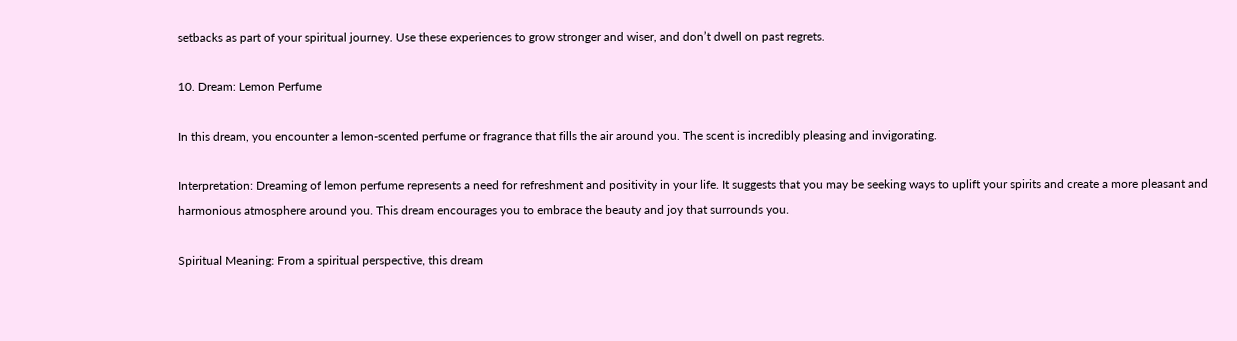setbacks as part of your spiritual journey. Use these experiences to grow stronger and wiser, and don’t dwell on past regrets.

10. Dream: Lemon Perfume

In this dream, you encounter a lemon-scented perfume or fragrance that fills the air around you. The scent is incredibly pleasing and invigorating.

Interpretation: Dreaming of lemon perfume represents a need for refreshment and positivity in your life. It suggests that you may be seeking ways to uplift your spirits and create a more pleasant and harmonious atmosphere around you. This dream encourages you to embrace the beauty and joy that surrounds you.

Spiritual Meaning: From a spiritual perspective, this dream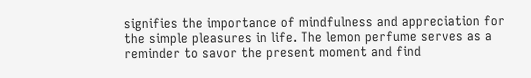signifies the importance of mindfulness and appreciation for the simple pleasures in life. The lemon perfume serves as a reminder to savor the present moment and find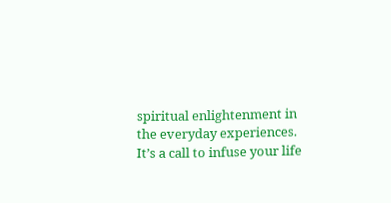spiritual enlightenment in the everyday experiences. It’s a call to infuse your life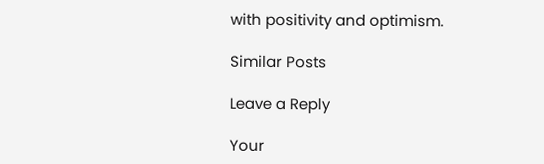with positivity and optimism.

Similar Posts

Leave a Reply

Your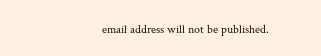email address will not be published.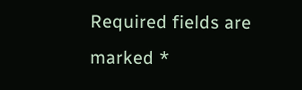Required fields are marked *